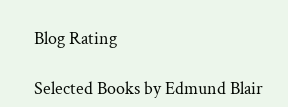Blog Rating

Selected Books by Edmund Blair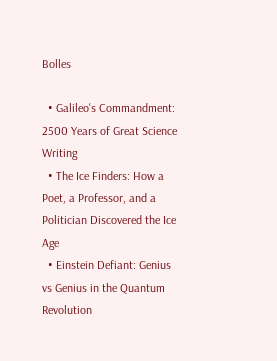Bolles

  • Galileo's Commandment: 2500 Years of Great Science Writing
  • The Ice Finders: How a Poet, a Professor, and a Politician Discovered the Ice Age
  • Einstein Defiant: Genius vs Genius in the Quantum Revolution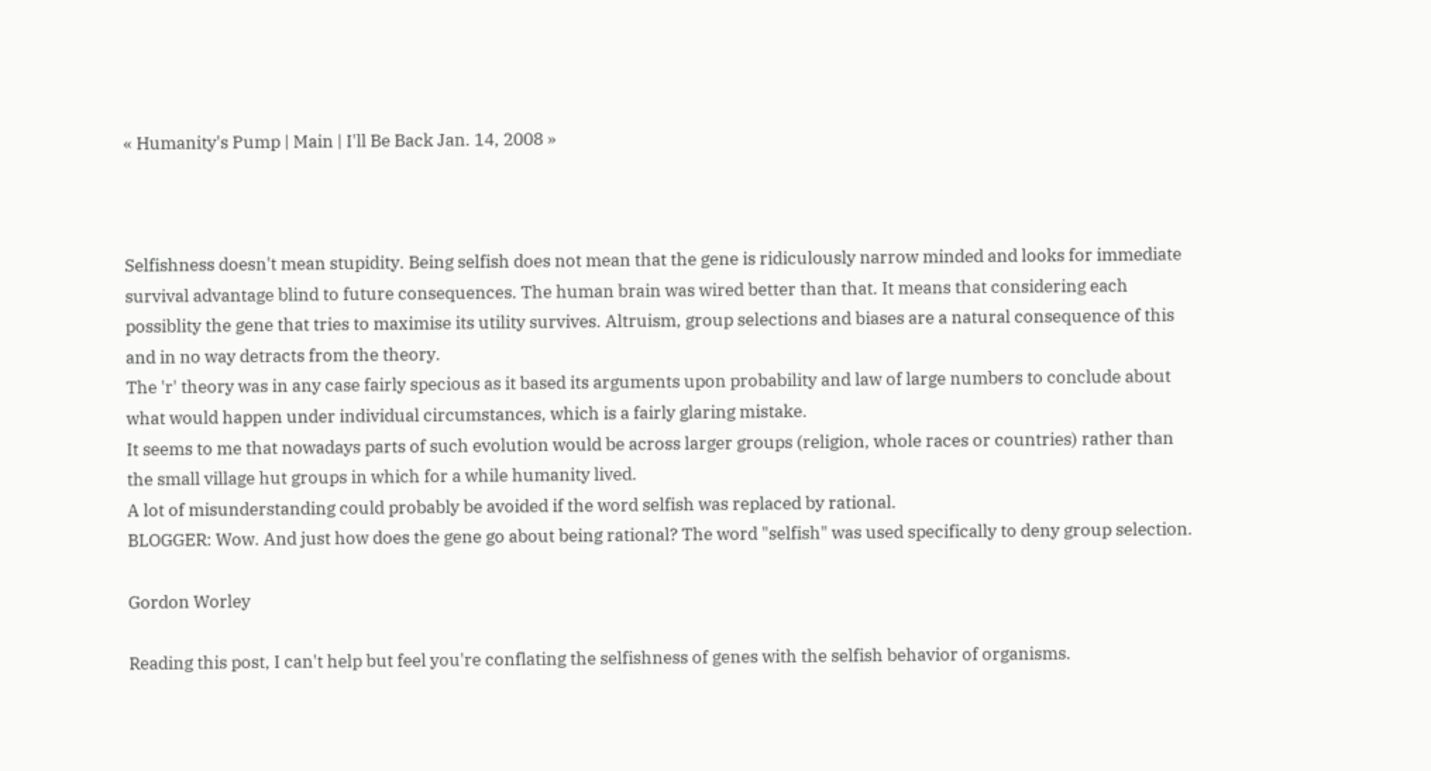« Humanity's Pump | Main | I'll Be Back Jan. 14, 2008 »



Selfishness doesn't mean stupidity. Being selfish does not mean that the gene is ridiculously narrow minded and looks for immediate survival advantage blind to future consequences. The human brain was wired better than that. It means that considering each possiblity the gene that tries to maximise its utility survives. Altruism, group selections and biases are a natural consequence of this and in no way detracts from the theory.
The 'r' theory was in any case fairly specious as it based its arguments upon probability and law of large numbers to conclude about what would happen under individual circumstances, which is a fairly glaring mistake.
It seems to me that nowadays parts of such evolution would be across larger groups (religion, whole races or countries) rather than the small village hut groups in which for a while humanity lived.
A lot of misunderstanding could probably be avoided if the word selfish was replaced by rational.
BLOGGER: Wow. And just how does the gene go about being rational? The word "selfish" was used specifically to deny group selection.

Gordon Worley

Reading this post, I can't help but feel you're conflating the selfishness of genes with the selfish behavior of organisms.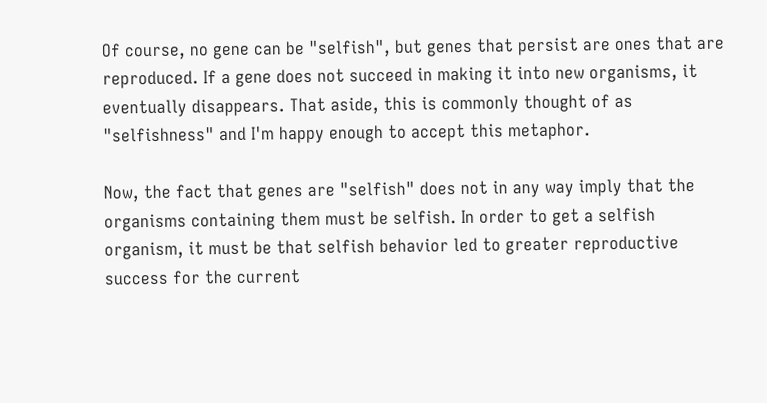Of course, no gene can be "selfish", but genes that persist are ones that are reproduced. If a gene does not succeed in making it into new organisms, it eventually disappears. That aside, this is commonly thought of as "selfishness" and I'm happy enough to accept this metaphor.

Now, the fact that genes are "selfish" does not in any way imply that the organisms containing them must be selfish. In order to get a selfish organism, it must be that selfish behavior led to greater reproductive success for the current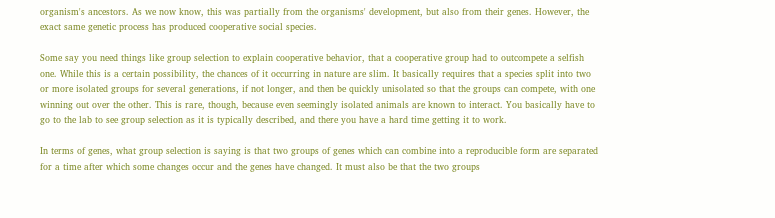organism's ancestors. As we now know, this was partially from the organisms' development, but also from their genes. However, the exact same genetic process has produced cooperative social species.

Some say you need things like group selection to explain cooperative behavior, that a cooperative group had to outcompete a selfish one. While this is a certain possibility, the chances of it occurring in nature are slim. It basically requires that a species split into two or more isolated groups for several generations, if not longer, and then be quickly unisolated so that the groups can compete, with one winning out over the other. This is rare, though, because even seemingly isolated animals are known to interact. You basically have to go to the lab to see group selection as it is typically described, and there you have a hard time getting it to work.

In terms of genes, what group selection is saying is that two groups of genes which can combine into a reproducible form are separated for a time after which some changes occur and the genes have changed. It must also be that the two groups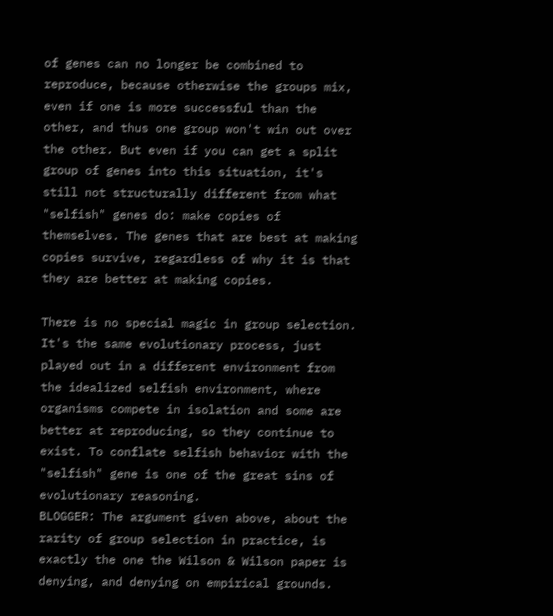of genes can no longer be combined to reproduce, because otherwise the groups mix, even if one is more successful than the other, and thus one group won't win out over the other. But even if you can get a split group of genes into this situation, it's still not structurally different from what "selfish" genes do: make copies of themselves. The genes that are best at making copies survive, regardless of why it is that they are better at making copies.

There is no special magic in group selection. It's the same evolutionary process, just played out in a different environment from the idealized selfish environment, where organisms compete in isolation and some are better at reproducing, so they continue to exist. To conflate selfish behavior with the "selfish" gene is one of the great sins of evolutionary reasoning.
BLOGGER: The argument given above, about the rarity of group selection in practice, is exactly the one the Wilson & Wilson paper is denying, and denying on empirical grounds.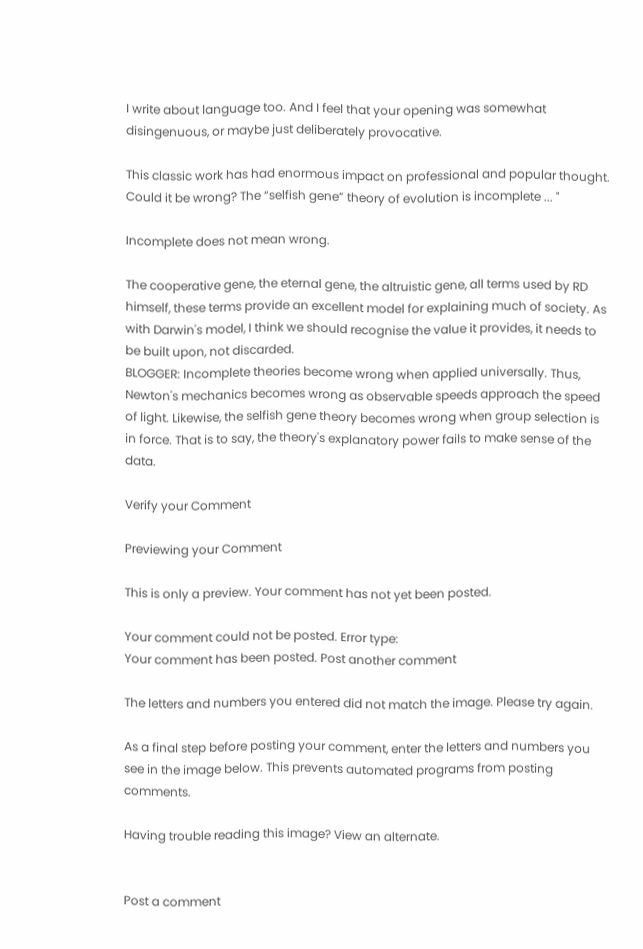I write about language too. And I feel that your opening was somewhat disingenuous, or maybe just deliberately provocative.

This classic work has had enormous impact on professional and popular thought. Could it be wrong? The “selfish gene” theory of evolution is incomplete ... "

Incomplete does not mean wrong.

The cooperative gene, the eternal gene, the altruistic gene, all terms used by RD himself, these terms provide an excellent model for explaining much of society. As with Darwin's model, I think we should recognise the value it provides, it needs to be built upon, not discarded.
BLOGGER: Incomplete theories become wrong when applied universally. Thus, Newton's mechanics becomes wrong as observable speeds approach the speed of light. Likewise, the selfish gene theory becomes wrong when group selection is in force. That is to say, the theory's explanatory power fails to make sense of the data.

Verify your Comment

Previewing your Comment

This is only a preview. Your comment has not yet been posted.

Your comment could not be posted. Error type:
Your comment has been posted. Post another comment

The letters and numbers you entered did not match the image. Please try again.

As a final step before posting your comment, enter the letters and numbers you see in the image below. This prevents automated programs from posting comments.

Having trouble reading this image? View an alternate.


Post a comment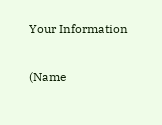Your Information

(Name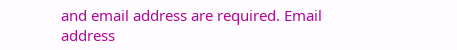and email address are required. Email address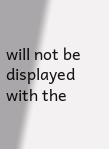will not be displayed with the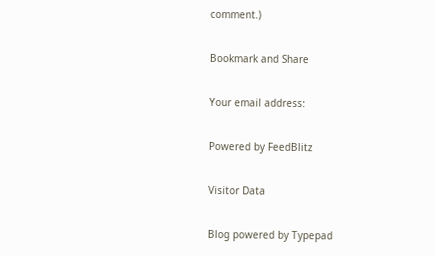comment.)

Bookmark and Share

Your email address:

Powered by FeedBlitz

Visitor Data

Blog powered by Typepad